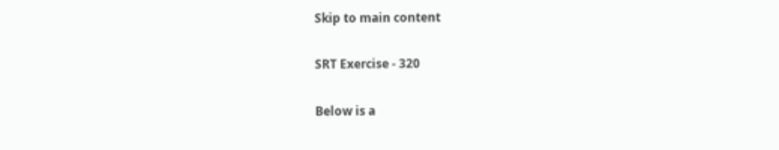Skip to main content

SRT Exercise - 320

Below is a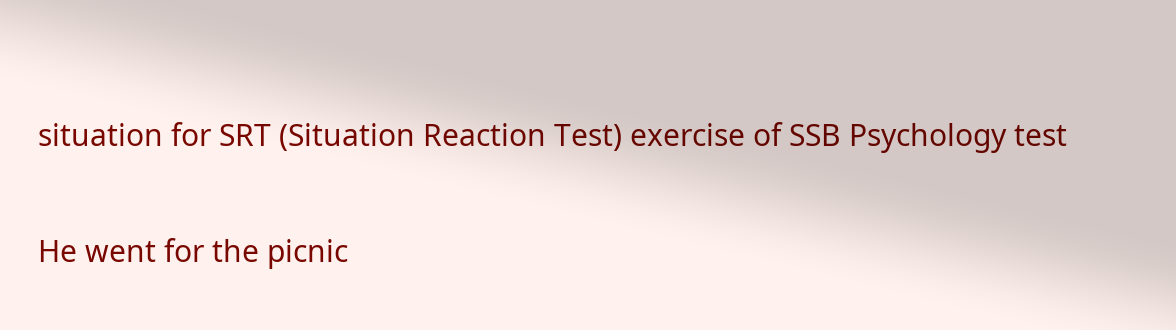situation for SRT (Situation Reaction Test) exercise of SSB Psychology test

He went for the picnic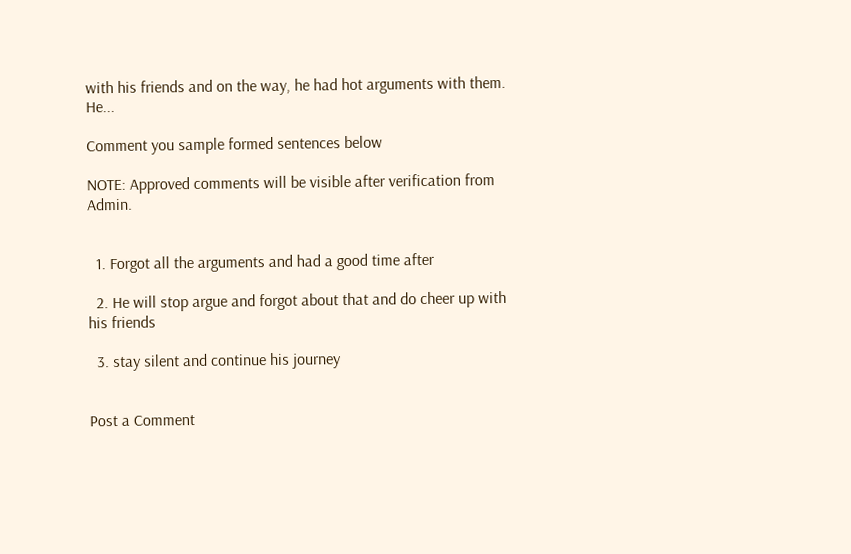with his friends and on the way, he had hot arguments with them. He...

Comment you sample formed sentences below

NOTE: Approved comments will be visible after verification from Admin.


  1. Forgot all the arguments and had a good time after

  2. He will stop argue and forgot about that and do cheer up with his friends

  3. stay silent and continue his journey


Post a Comment